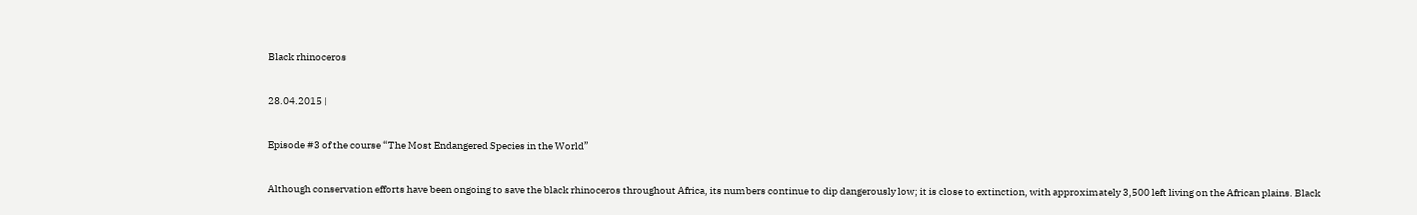Black rhinoceros

28.04.2015 |

Episode #3 of the course “The Most Endangered Species in the World”

Although conservation efforts have been ongoing to save the black rhinoceros throughout Africa, its numbers continue to dip dangerously low; it is close to extinction, with approximately 3,500 left living on the African plains. Black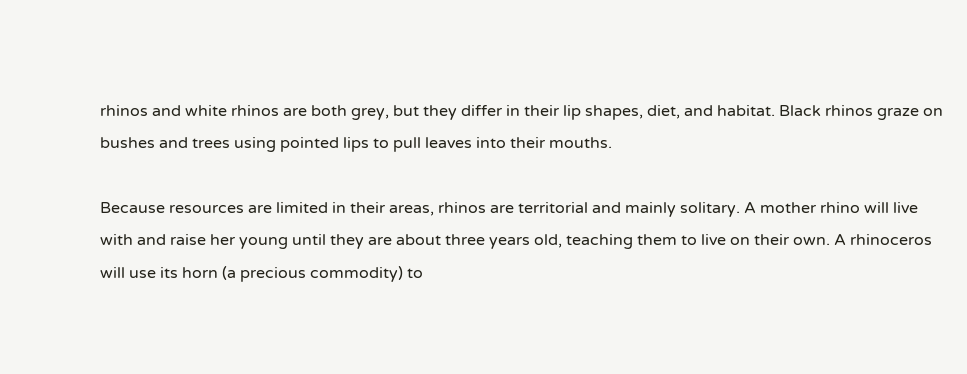rhinos and white rhinos are both grey, but they differ in their lip shapes, diet, and habitat. Black rhinos graze on bushes and trees using pointed lips to pull leaves into their mouths.

Because resources are limited in their areas, rhinos are territorial and mainly solitary. A mother rhino will live with and raise her young until they are about three years old, teaching them to live on their own. A rhinoceros will use its horn (a precious commodity) to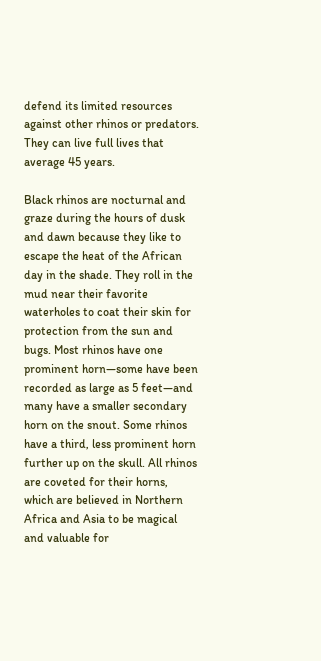defend its limited resources against other rhinos or predators. They can live full lives that average 45 years.

Black rhinos are nocturnal and graze during the hours of dusk and dawn because they like to escape the heat of the African day in the shade. They roll in the mud near their favorite waterholes to coat their skin for protection from the sun and bugs. Most rhinos have one prominent horn—some have been recorded as large as 5 feet—and many have a smaller secondary horn on the snout. Some rhinos have a third, less prominent horn further up on the skull. All rhinos are coveted for their horns, which are believed in Northern Africa and Asia to be magical and valuable for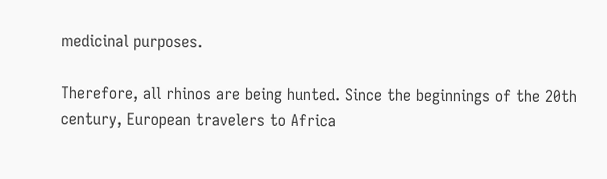medicinal purposes.

Therefore, all rhinos are being hunted. Since the beginnings of the 20th century, European travelers to Africa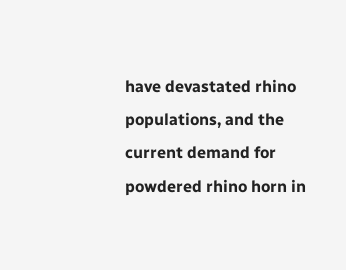have devastated rhino populations, and the current demand for powdered rhino horn in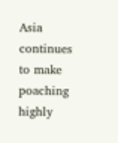Asia continues to make poaching highly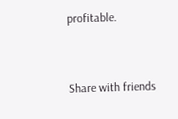profitable.


Share with friends